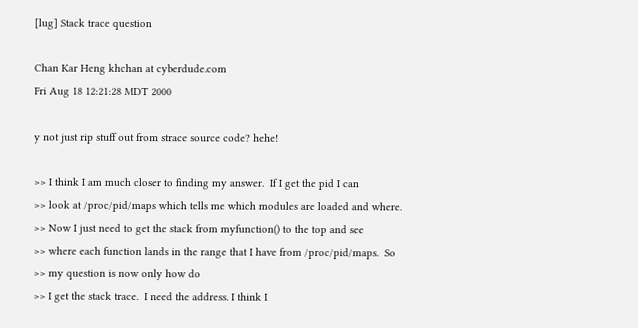[lug] Stack trace question

Chan Kar Heng khchan at cyberdude.com
Fri Aug 18 12:21:28 MDT 2000

y not just rip stuff out from strace source code? hehe!

>> I think I am much closer to finding my answer.  If I get the pid I can
>> look at /proc/pid/maps which tells me which modules are loaded and where.
>> Now I just need to get the stack from myfunction() to the top and see
>> where each function lands in the range that I have from /proc/pid/maps.  So
>> my question is now only how do
>> I get the stack trace.  I need the address. I think I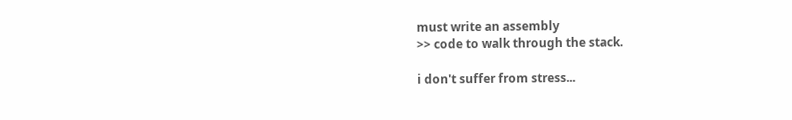must write an assembly
>> code to walk through the stack.

i don't suffer from stress...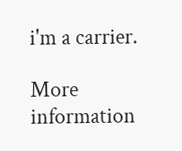i'm a carrier.

More information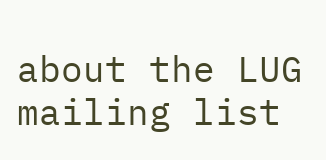about the LUG mailing list